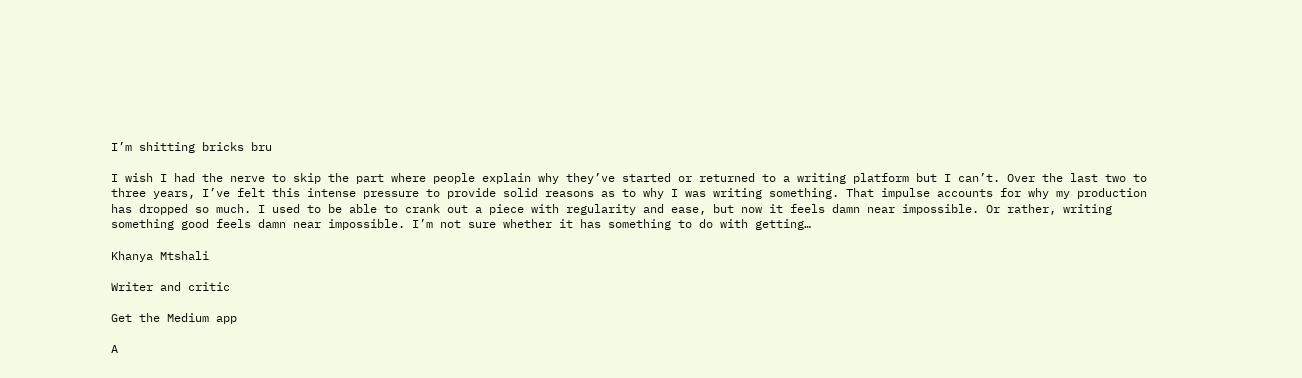I’m shitting bricks bru

I wish I had the nerve to skip the part where people explain why they’ve started or returned to a writing platform but I can’t. Over the last two to three years, I’ve felt this intense pressure to provide solid reasons as to why I was writing something. That impulse accounts for why my production has dropped so much. I used to be able to crank out a piece with regularity and ease, but now it feels damn near impossible. Or rather, writing something good feels damn near impossible. I’m not sure whether it has something to do with getting…

Khanya Mtshali

Writer and critic

Get the Medium app

A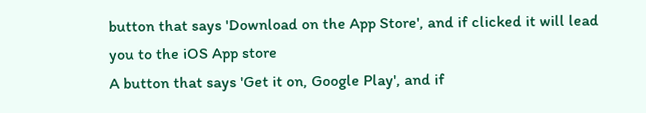button that says 'Download on the App Store', and if clicked it will lead you to the iOS App store
A button that says 'Get it on, Google Play', and if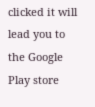clicked it will lead you to the Google Play store